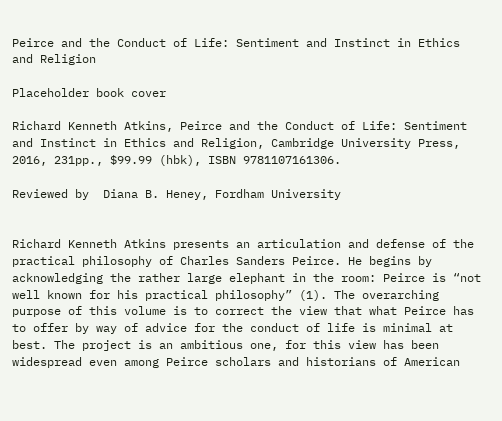Peirce and the Conduct of Life: Sentiment and Instinct in Ethics and Religion

Placeholder book cover

Richard Kenneth Atkins, Peirce and the Conduct of Life: Sentiment and Instinct in Ethics and Religion, Cambridge University Press, 2016, 231pp., $99.99 (hbk), ISBN 9781107161306.

Reviewed by  Diana B. Heney, Fordham University


Richard Kenneth Atkins presents an articulation and defense of the practical philosophy of Charles Sanders Peirce. He begins by acknowledging the rather large elephant in the room: Peirce is “not well known for his practical philosophy” (1). The overarching purpose of this volume is to correct the view that what Peirce has to offer by way of advice for the conduct of life is minimal at best. The project is an ambitious one, for this view has been widespread even among Peirce scholars and historians of American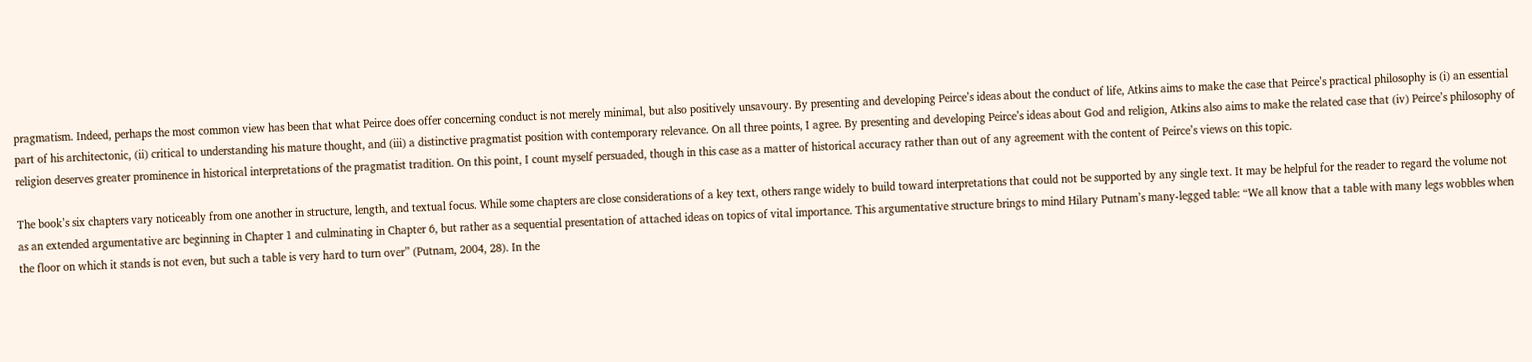pragmatism. Indeed, perhaps the most common view has been that what Peirce does offer concerning conduct is not merely minimal, but also positively unsavoury. By presenting and developing Peirce’s ideas about the conduct of life, Atkins aims to make the case that Peirce’s practical philosophy is (i) an essential part of his architectonic, (ii) critical to understanding his mature thought, and (iii) a distinctive pragmatist position with contemporary relevance. On all three points, I agree. By presenting and developing Peirce’s ideas about God and religion, Atkins also aims to make the related case that (iv) Peirce’s philosophy of religion deserves greater prominence in historical interpretations of the pragmatist tradition. On this point, I count myself persuaded, though in this case as a matter of historical accuracy rather than out of any agreement with the content of Peirce’s views on this topic.

The book’s six chapters vary noticeably from one another in structure, length, and textual focus. While some chapters are close considerations of a key text, others range widely to build toward interpretations that could not be supported by any single text. It may be helpful for the reader to regard the volume not as an extended argumentative arc beginning in Chapter 1 and culminating in Chapter 6, but rather as a sequential presentation of attached ideas on topics of vital importance. This argumentative structure brings to mind Hilary Putnam’s many-legged table: “We all know that a table with many legs wobbles when the floor on which it stands is not even, but such a table is very hard to turn over” (Putnam, 2004, 28). In the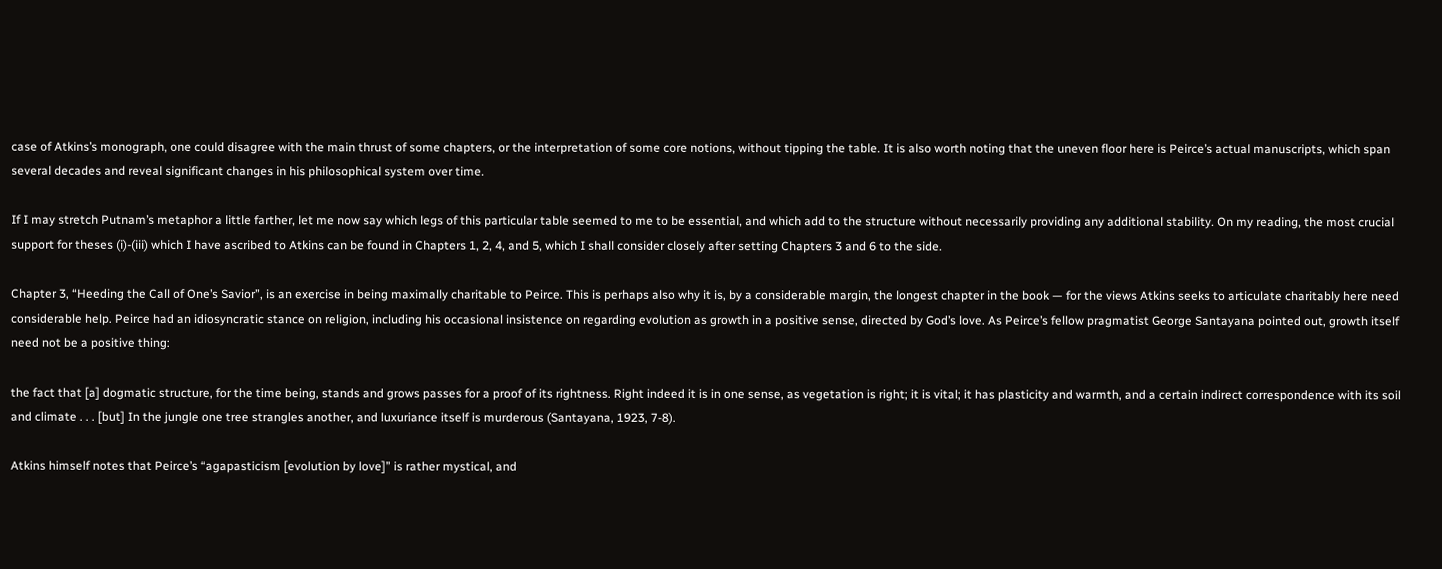case of Atkins’s monograph, one could disagree with the main thrust of some chapters, or the interpretation of some core notions, without tipping the table. It is also worth noting that the uneven floor here is Peirce’s actual manuscripts, which span several decades and reveal significant changes in his philosophical system over time.

If I may stretch Putnam’s metaphor a little farther, let me now say which legs of this particular table seemed to me to be essential, and which add to the structure without necessarily providing any additional stability. On my reading, the most crucial support for theses (i)-(iii) which I have ascribed to Atkins can be found in Chapters 1, 2, 4, and 5, which I shall consider closely after setting Chapters 3 and 6 to the side.

Chapter 3, “Heeding the Call of One’s Savior”, is an exercise in being maximally charitable to Peirce. This is perhaps also why it is, by a considerable margin, the longest chapter in the book — for the views Atkins seeks to articulate charitably here need considerable help. Peirce had an idiosyncratic stance on religion, including his occasional insistence on regarding evolution as growth in a positive sense, directed by God’s love. As Peirce’s fellow pragmatist George Santayana pointed out, growth itself need not be a positive thing:

the fact that [a] dogmatic structure, for the time being, stands and grows passes for a proof of its rightness. Right indeed it is in one sense, as vegetation is right; it is vital; it has plasticity and warmth, and a certain indirect correspondence with its soil and climate . . . [but] In the jungle one tree strangles another, and luxuriance itself is murderous (Santayana, 1923, 7-8).

Atkins himself notes that Peirce’s “agapasticism [evolution by love]” is rather mystical, and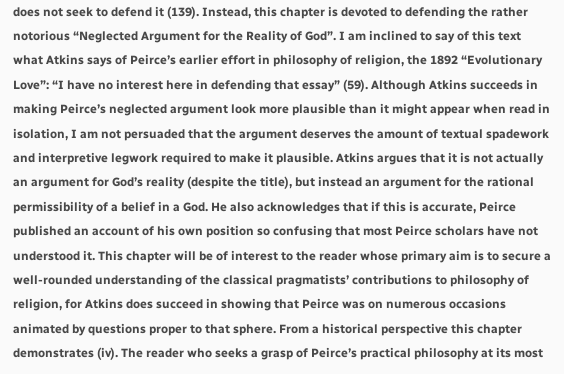does not seek to defend it (139). Instead, this chapter is devoted to defending the rather notorious “Neglected Argument for the Reality of God”. I am inclined to say of this text what Atkins says of Peirce’s earlier effort in philosophy of religion, the 1892 “Evolutionary Love”: “I have no interest here in defending that essay” (59). Although Atkins succeeds in making Peirce’s neglected argument look more plausible than it might appear when read in isolation, I am not persuaded that the argument deserves the amount of textual spadework and interpretive legwork required to make it plausible. Atkins argues that it is not actually an argument for God’s reality (despite the title), but instead an argument for the rational permissibility of a belief in a God. He also acknowledges that if this is accurate, Peirce published an account of his own position so confusing that most Peirce scholars have not understood it. This chapter will be of interest to the reader whose primary aim is to secure a well-rounded understanding of the classical pragmatists’ contributions to philosophy of religion, for Atkins does succeed in showing that Peirce was on numerous occasions animated by questions proper to that sphere. From a historical perspective this chapter demonstrates (iv). The reader who seeks a grasp of Peirce’s practical philosophy at its most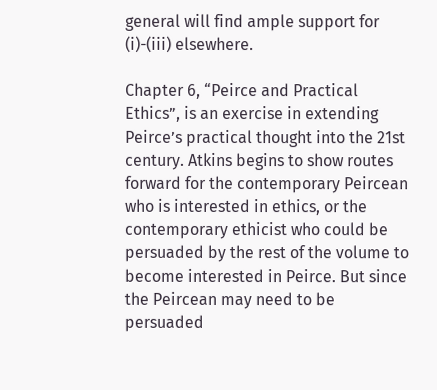general will find ample support for (i)-(iii) elsewhere.

Chapter 6, “Peirce and Practical Ethics”, is an exercise in extending Peirce’s practical thought into the 21st century. Atkins begins to show routes forward for the contemporary Peircean who is interested in ethics, or the contemporary ethicist who could be persuaded by the rest of the volume to become interested in Peirce. But since the Peircean may need to be persuaded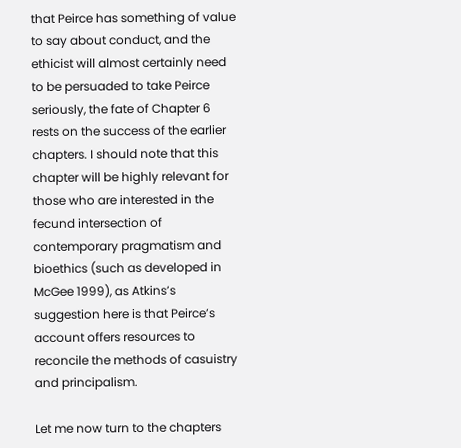that Peirce has something of value to say about conduct, and the ethicist will almost certainly need to be persuaded to take Peirce seriously, the fate of Chapter 6 rests on the success of the earlier chapters. I should note that this chapter will be highly relevant for those who are interested in the fecund intersection of contemporary pragmatism and bioethics (such as developed in McGee 1999), as Atkins’s suggestion here is that Peirce’s account offers resources to reconcile the methods of casuistry and principalism.

Let me now turn to the chapters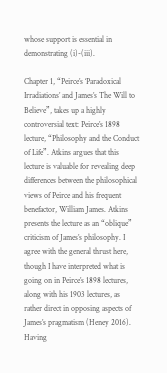whose support is essential in demonstrating (i)-(iii).

Chapter 1, “Peirce’s ‘Paradoxical Irradiations’ and James’s The Will to Believe”, takes up a highly controversial text: Peirce’s 1898 lecture, “Philosophy and the Conduct of Life”. Atkins argues that this lecture is valuable for revealing deep differences between the philosophical views of Peirce and his frequent benefactor, William James. Atkins presents the lecture as an “oblique” criticism of James’s philosophy. I agree with the general thrust here, though I have interpreted what is going on in Peirce’s 1898 lectures, along with his 1903 lectures, as rather direct in opposing aspects of James’s pragmatism (Heney 2016). Having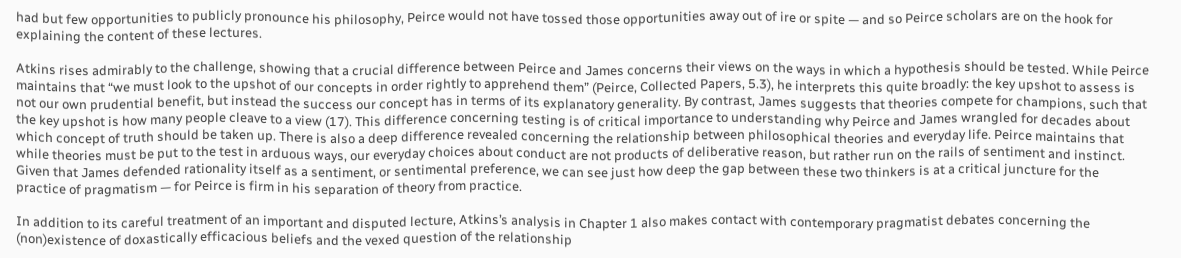had but few opportunities to publicly pronounce his philosophy, Peirce would not have tossed those opportunities away out of ire or spite — and so Peirce scholars are on the hook for explaining the content of these lectures.

Atkins rises admirably to the challenge, showing that a crucial difference between Peirce and James concerns their views on the ways in which a hypothesis should be tested. While Peirce maintains that “we must look to the upshot of our concepts in order rightly to apprehend them” (Peirce, Collected Papers, 5.3), he interprets this quite broadly: the key upshot to assess is not our own prudential benefit, but instead the success our concept has in terms of its explanatory generality. By contrast, James suggests that theories compete for champions, such that the key upshot is how many people cleave to a view (17). This difference concerning testing is of critical importance to understanding why Peirce and James wrangled for decades about which concept of truth should be taken up. There is also a deep difference revealed concerning the relationship between philosophical theories and everyday life. Peirce maintains that while theories must be put to the test in arduous ways, our everyday choices about conduct are not products of deliberative reason, but rather run on the rails of sentiment and instinct. Given that James defended rationality itself as a sentiment, or sentimental preference, we can see just how deep the gap between these two thinkers is at a critical juncture for the practice of pragmatism — for Peirce is firm in his separation of theory from practice.

In addition to its careful treatment of an important and disputed lecture, Atkins’s analysis in Chapter 1 also makes contact with contemporary pragmatist debates concerning the (non)existence of doxastically efficacious beliefs and the vexed question of the relationship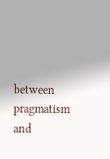between pragmatism and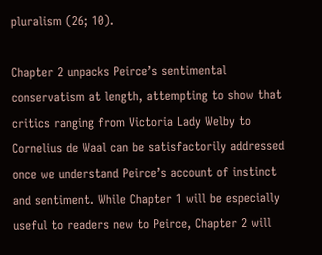pluralism (26; 10).

Chapter 2 unpacks Peirce’s sentimental conservatism at length, attempting to show that critics ranging from Victoria Lady Welby to Cornelius de Waal can be satisfactorily addressed once we understand Peirce’s account of instinct and sentiment. While Chapter 1 will be especially useful to readers new to Peirce, Chapter 2 will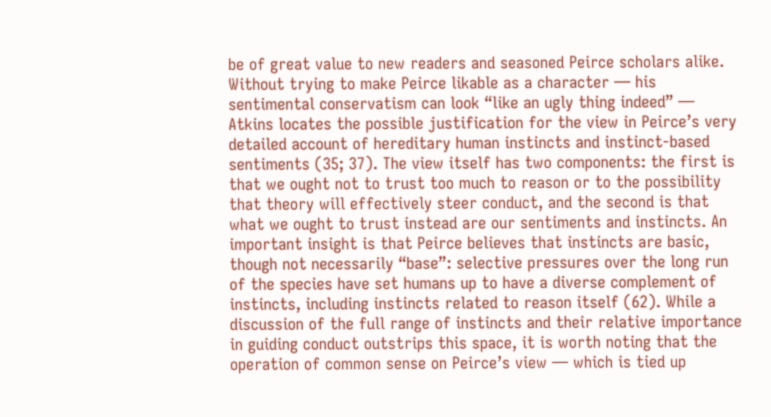be of great value to new readers and seasoned Peirce scholars alike. Without trying to make Peirce likable as a character — his sentimental conservatism can look “like an ugly thing indeed” — Atkins locates the possible justification for the view in Peirce’s very detailed account of hereditary human instincts and instinct-based sentiments (35; 37). The view itself has two components: the first is that we ought not to trust too much to reason or to the possibility that theory will effectively steer conduct, and the second is that what we ought to trust instead are our sentiments and instincts. An important insight is that Peirce believes that instincts are basic, though not necessarily “base”: selective pressures over the long run of the species have set humans up to have a diverse complement of instincts, including instincts related to reason itself (62). While a discussion of the full range of instincts and their relative importance in guiding conduct outstrips this space, it is worth noting that the operation of common sense on Peirce’s view — which is tied up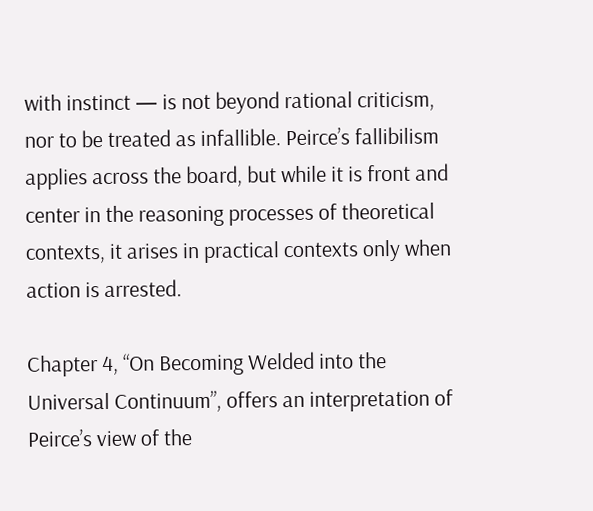with instinct — is not beyond rational criticism, nor to be treated as infallible. Peirce’s fallibilism applies across the board, but while it is front and center in the reasoning processes of theoretical contexts, it arises in practical contexts only when action is arrested.

Chapter 4, “On Becoming Welded into the Universal Continuum”, offers an interpretation of Peirce’s view of the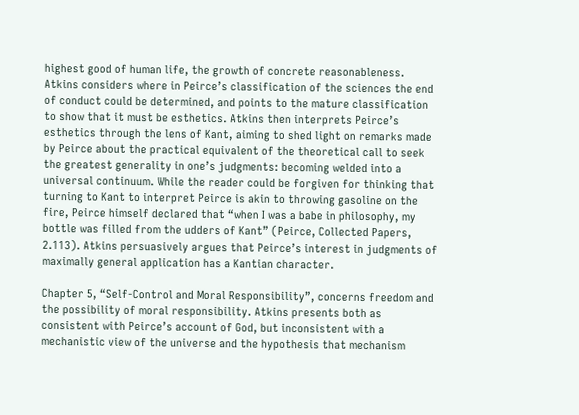highest good of human life, the growth of concrete reasonableness. Atkins considers where in Peirce’s classification of the sciences the end of conduct could be determined, and points to the mature classification to show that it must be esthetics. Atkins then interprets Peirce’s esthetics through the lens of Kant, aiming to shed light on remarks made by Peirce about the practical equivalent of the theoretical call to seek the greatest generality in one’s judgments: becoming welded into a universal continuum. While the reader could be forgiven for thinking that turning to Kant to interpret Peirce is akin to throwing gasoline on the fire, Peirce himself declared that “when I was a babe in philosophy, my bottle was filled from the udders of Kant” (Peirce, Collected Papers, 2.113). Atkins persuasively argues that Peirce’s interest in judgments of maximally general application has a Kantian character.

Chapter 5, “Self-Control and Moral Responsibility”, concerns freedom and the possibility of moral responsibility. Atkins presents both as consistent with Peirce’s account of God, but inconsistent with a mechanistic view of the universe and the hypothesis that mechanism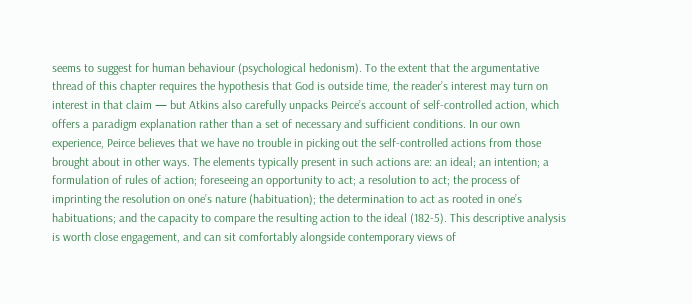seems to suggest for human behaviour (psychological hedonism). To the extent that the argumentative thread of this chapter requires the hypothesis that God is outside time, the reader’s interest may turn on interest in that claim — but Atkins also carefully unpacks Peirce’s account of self-controlled action, which offers a paradigm explanation rather than a set of necessary and sufficient conditions. In our own experience, Peirce believes that we have no trouble in picking out the self-controlled actions from those brought about in other ways. The elements typically present in such actions are: an ideal; an intention; a formulation of rules of action; foreseeing an opportunity to act; a resolution to act; the process of imprinting the resolution on one’s nature (habituation); the determination to act as rooted in one’s habituations; and the capacity to compare the resulting action to the ideal (182-5). This descriptive analysis is worth close engagement, and can sit comfortably alongside contemporary views of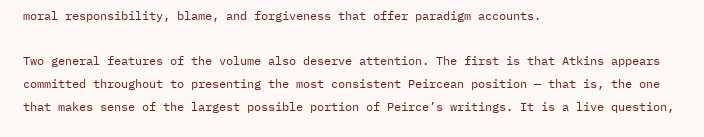moral responsibility, blame, and forgiveness that offer paradigm accounts.

Two general features of the volume also deserve attention. The first is that Atkins appears committed throughout to presenting the most consistent Peircean position — that is, the one that makes sense of the largest possible portion of Peirce’s writings. It is a live question,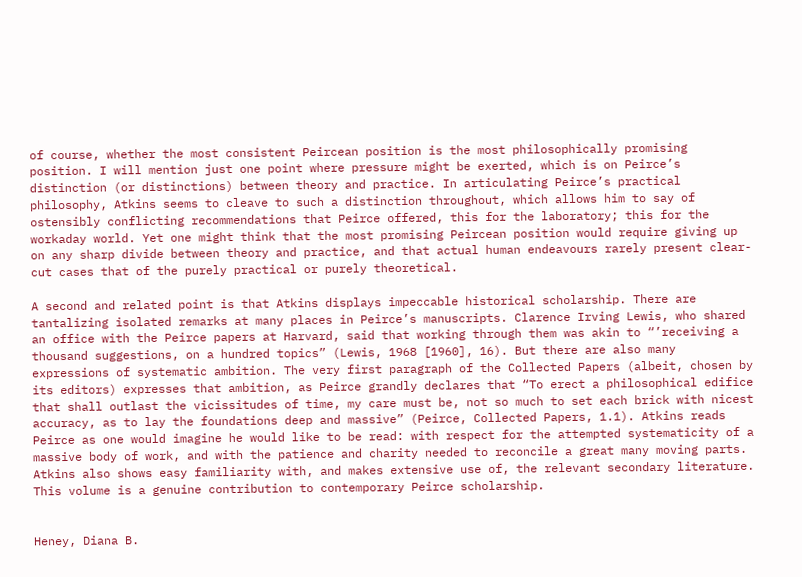of course, whether the most consistent Peircean position is the most philosophically promising position. I will mention just one point where pressure might be exerted, which is on Peirce’s distinction (or distinctions) between theory and practice. In articulating Peirce’s practical philosophy, Atkins seems to cleave to such a distinction throughout, which allows him to say of ostensibly conflicting recommendations that Peirce offered, this for the laboratory; this for the workaday world. Yet one might think that the most promising Peircean position would require giving up on any sharp divide between theory and practice, and that actual human endeavours rarely present clear-cut cases that of the purely practical or purely theoretical.

A second and related point is that Atkins displays impeccable historical scholarship. There are tantalizing isolated remarks at many places in Peirce’s manuscripts. Clarence Irving Lewis, who shared an office with the Peirce papers at Harvard, said that working through them was akin to “’receiving a thousand suggestions, on a hundred topics” (Lewis, 1968 [1960], 16). But there are also many expressions of systematic ambition. The very first paragraph of the Collected Papers (albeit, chosen by its editors) expresses that ambition, as Peirce grandly declares that “To erect a philosophical edifice that shall outlast the vicissitudes of time, my care must be, not so much to set each brick with nicest accuracy, as to lay the foundations deep and massive” (Peirce, Collected Papers, 1.1). Atkins reads Peirce as one would imagine he would like to be read: with respect for the attempted systematicity of a massive body of work, and with the patience and charity needed to reconcile a great many moving parts. Atkins also shows easy familiarity with, and makes extensive use of, the relevant secondary literature. This volume is a genuine contribution to contemporary Peirce scholarship.


Heney, Diana B.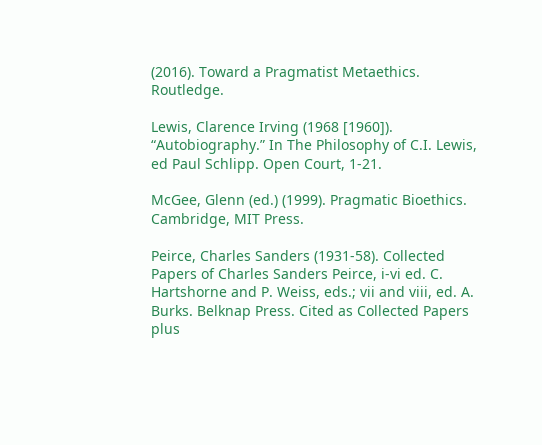(2016). Toward a Pragmatist Metaethics. Routledge.

Lewis, Clarence Irving (1968 [1960]). “Autobiography.” In The Philosophy of C.I. Lewis, ed Paul Schlipp. Open Court, 1-21.

McGee, Glenn (ed.) (1999). Pragmatic Bioethics. Cambridge, MIT Press.

Peirce, Charles Sanders (1931-58). Collected Papers of Charles Sanders Peirce, i-vi ed. C. Hartshorne and P. Weiss, eds.; vii and viii, ed. A. Burks. Belknap Press. Cited as Collected Papers plus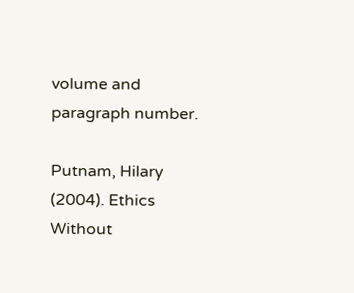volume and paragraph number.

Putnam, Hilary (2004). Ethics Without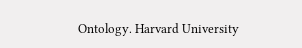Ontology. Harvard University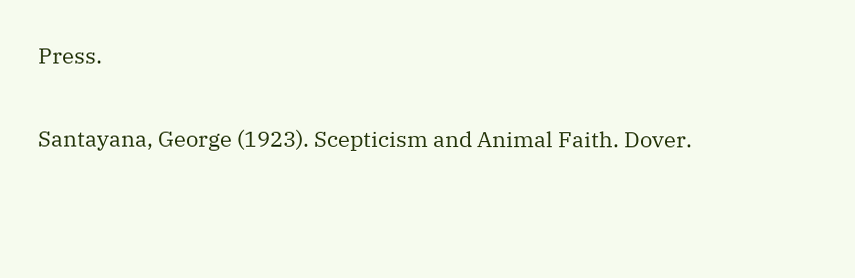Press.

Santayana, George (1923). Scepticism and Animal Faith. Dover.